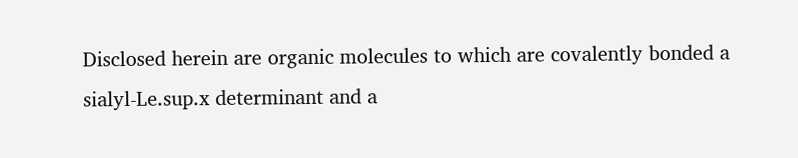Disclosed herein are organic molecules to which are covalently bonded a sialyl-Le.sup.x determinant and a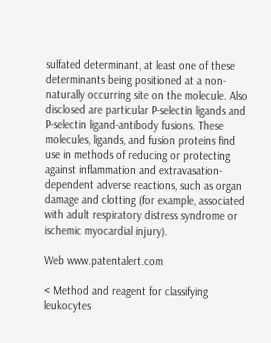sulfated determinant, at least one of these determinants being positioned at a non-naturally occurring site on the molecule. Also disclosed are particular P-selectin ligands and P-selectin ligand-antibody fusions. These molecules, ligands, and fusion proteins find use in methods of reducing or protecting against inflammation and extravasation-dependent adverse reactions, such as organ damage and clotting (for example, associated with adult respiratory distress syndrome or ischemic myocardial injury).

Web www.patentalert.com

< Method and reagent for classifying leukocytes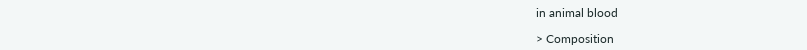in animal blood

> Composition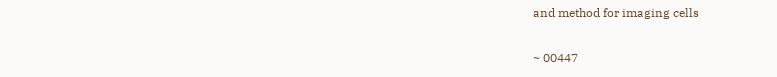and method for imaging cells

~ 00447